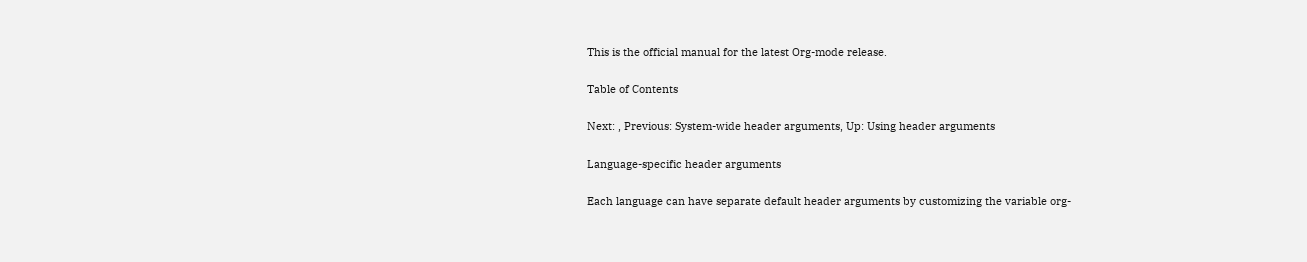This is the official manual for the latest Org-mode release.

Table of Contents

Next: , Previous: System-wide header arguments, Up: Using header arguments

Language-specific header arguments

Each language can have separate default header arguments by customizing the variable org-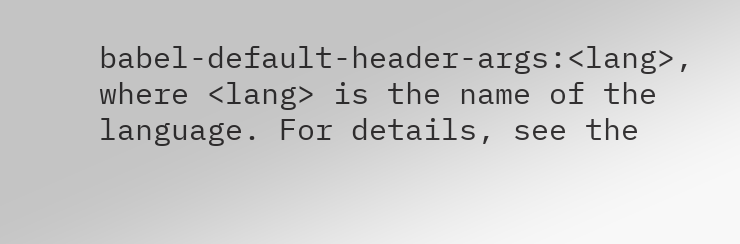babel-default-header-args:<lang>, where <lang> is the name of the language. For details, see the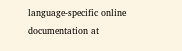language-specific online documentation at